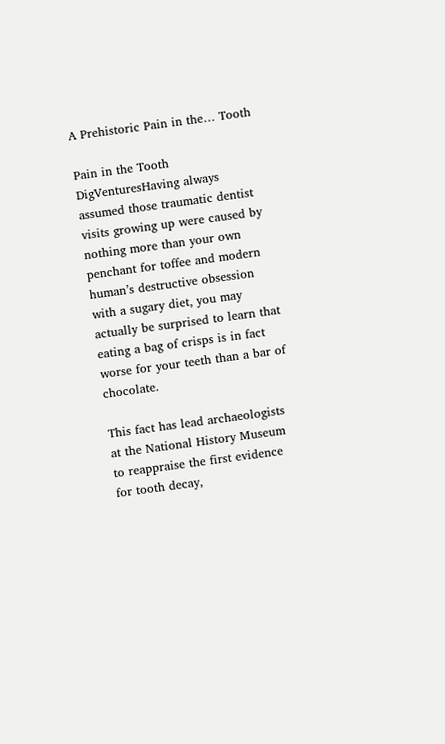A Prehistoric Pain in the… Tooth

Pain in the Tooth DigVenturesHaving always assumed those traumatic dentist visits growing up were caused by nothing more than your own penchant for toffee and modern human’s destructive obsession with a sugary diet, you may actually be surprised to learn that eating a bag of crisps is in fact worse for your teeth than a bar of chocolate.

This fact has lead archaeologists at the National History Museum to reappraise the first evidence for tooth decay,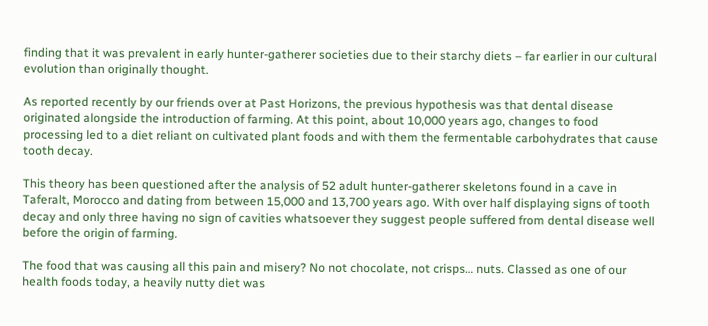finding that it was prevalent in early hunter-gatherer societies due to their starchy diets – far earlier in our cultural evolution than originally thought.

As reported recently by our friends over at Past Horizons, the previous hypothesis was that dental disease originated alongside the introduction of farming. At this point, about 10,000 years ago, changes to food processing led to a diet reliant on cultivated plant foods and with them the fermentable carbohydrates that cause tooth decay.

This theory has been questioned after the analysis of 52 adult hunter-gatherer skeletons found in a cave in Taferalt, Morocco and dating from between 15,000 and 13,700 years ago. With over half displaying signs of tooth decay and only three having no sign of cavities whatsoever they suggest people suffered from dental disease well before the origin of farming.

The food that was causing all this pain and misery? No not chocolate, not crisps… nuts. Classed as one of our health foods today, a heavily nutty diet was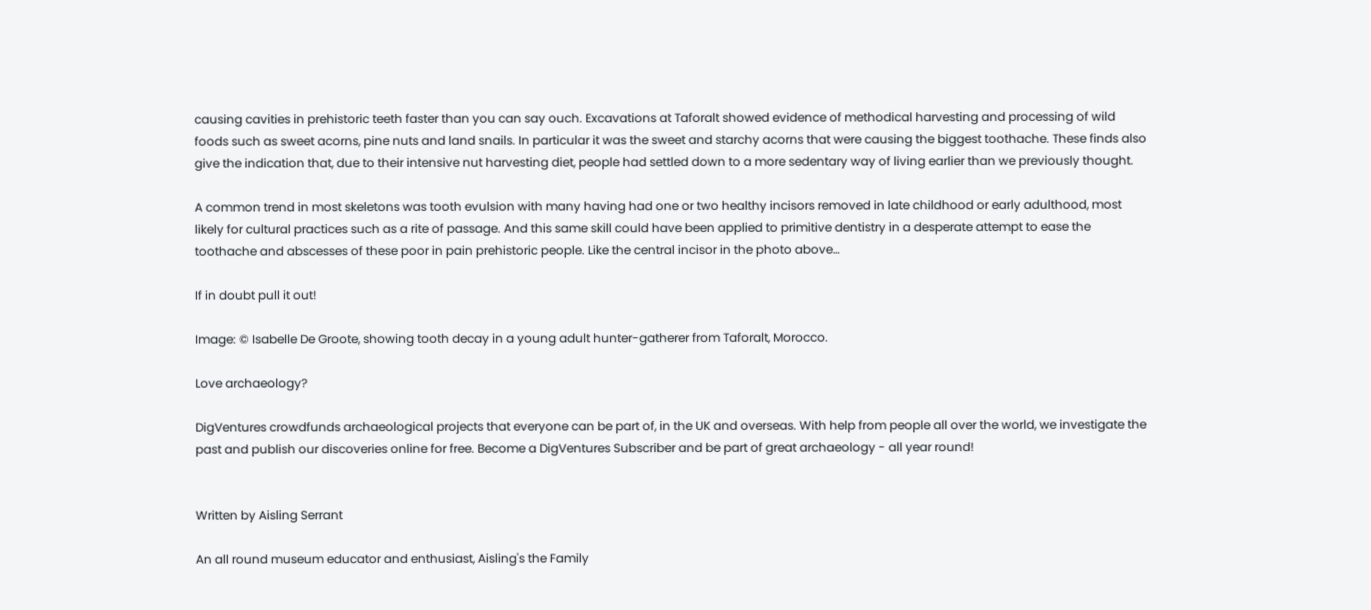causing cavities in prehistoric teeth faster than you can say ouch. Excavations at Taforalt showed evidence of methodical harvesting and processing of wild foods such as sweet acorns, pine nuts and land snails. In particular it was the sweet and starchy acorns that were causing the biggest toothache. These finds also give the indication that, due to their intensive nut harvesting diet, people had settled down to a more sedentary way of living earlier than we previously thought.

A common trend in most skeletons was tooth evulsion with many having had one or two healthy incisors removed in late childhood or early adulthood, most likely for cultural practices such as a rite of passage. And this same skill could have been applied to primitive dentistry in a desperate attempt to ease the toothache and abscesses of these poor in pain prehistoric people. Like the central incisor in the photo above…

If in doubt pull it out!

Image: © Isabelle De Groote, showing tooth decay in a young adult hunter-gatherer from Taforalt, Morocco.

Love archaeology?

DigVentures crowdfunds archaeological projects that everyone can be part of, in the UK and overseas. With help from people all over the world, we investigate the past and publish our discoveries online for free. Become a DigVentures Subscriber and be part of great archaeology - all year round!


Written by Aisling Serrant

An all round museum educator and enthusiast, Aisling's the Family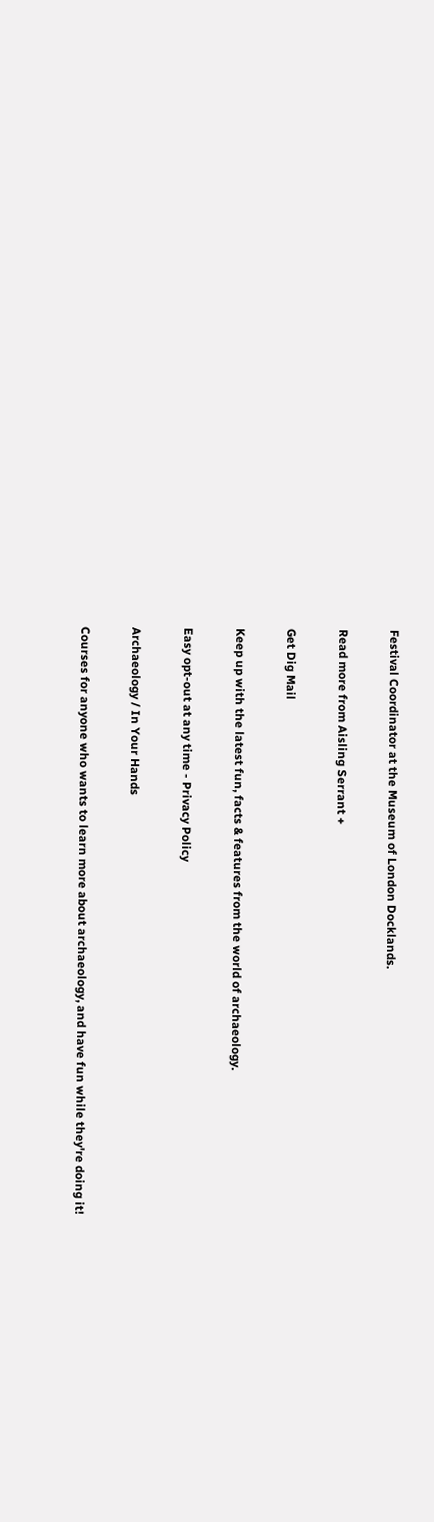Festival Coordinator at the Museum of London Docklands.

Read more from Aisling Serrant +

Get Dig Mail

Keep up with the latest fun, facts & features from the world of archaeology.

Easy opt-out at any time - Privacy Policy

Archaeology / In Your Hands

Courses for anyone who wants to learn more about archaeology, and have fun while they're doing it!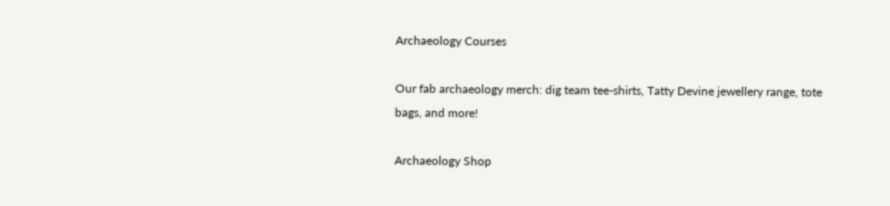Archaeology Courses

Our fab archaeology merch: dig team tee-shirts, Tatty Devine jewellery range, tote bags, and more!

Archaeology Shop